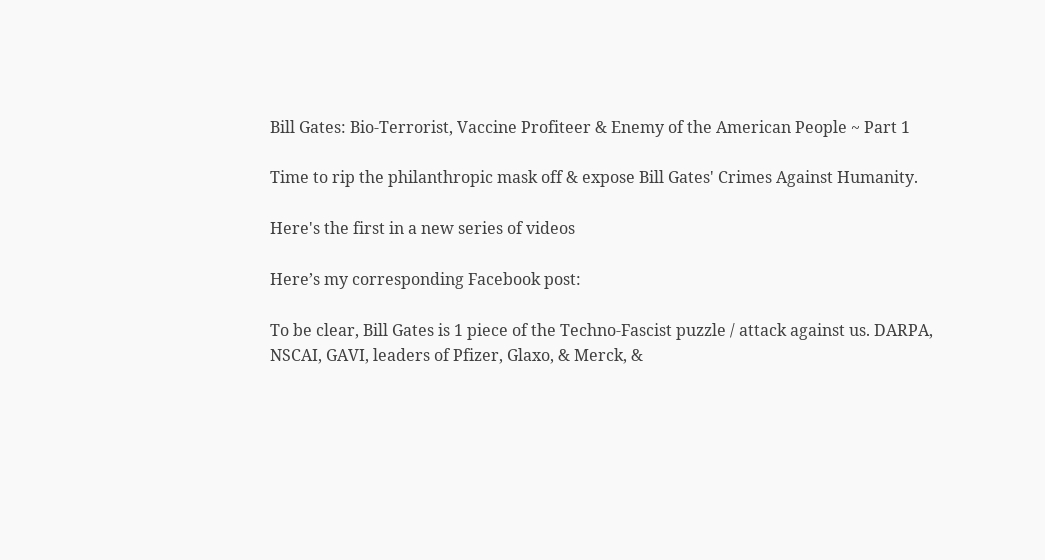Bill Gates: Bio-Terrorist, Vaccine Profiteer & Enemy of the American People ~ Part 1

Time to rip the philanthropic mask off & expose Bill Gates' Crimes Against Humanity.

Here's the first in a new series of videos

Here’s my corresponding Facebook post:

To be clear, Bill Gates is 1 piece of the Techno-Fascist puzzle / attack against us. DARPA, NSCAI, GAVI, leaders of Pfizer, Glaxo, & Merck, &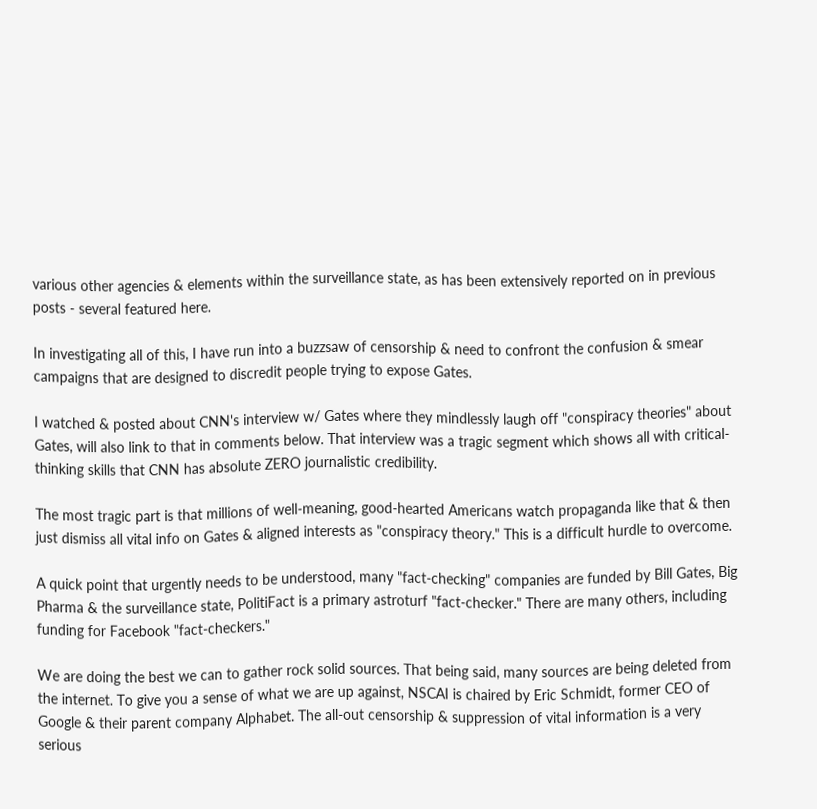various other agencies & elements within the surveillance state, as has been extensively reported on in previous posts - several featured here.

In investigating all of this, I have run into a buzzsaw of censorship & need to confront the confusion & smear campaigns that are designed to discredit people trying to expose Gates.

I watched & posted about CNN's interview w/ Gates where they mindlessly laugh off "conspiracy theories" about Gates, will also link to that in comments below. That interview was a tragic segment which shows all with critical-thinking skills that CNN has absolute ZERO journalistic credibility.

The most tragic part is that millions of well-meaning, good-hearted Americans watch propaganda like that & then just dismiss all vital info on Gates & aligned interests as "conspiracy theory." This is a difficult hurdle to overcome.

A quick point that urgently needs to be understood, many "fact-checking" companies are funded by Bill Gates, Big Pharma & the surveillance state, PolitiFact is a primary astroturf "fact-checker." There are many others, including funding for Facebook "fact-checkers."

We are doing the best we can to gather rock solid sources. That being said, many sources are being deleted from the internet. To give you a sense of what we are up against, NSCAI is chaired by Eric Schmidt, former CEO of Google & their parent company Alphabet. The all-out censorship & suppression of vital information is a very serious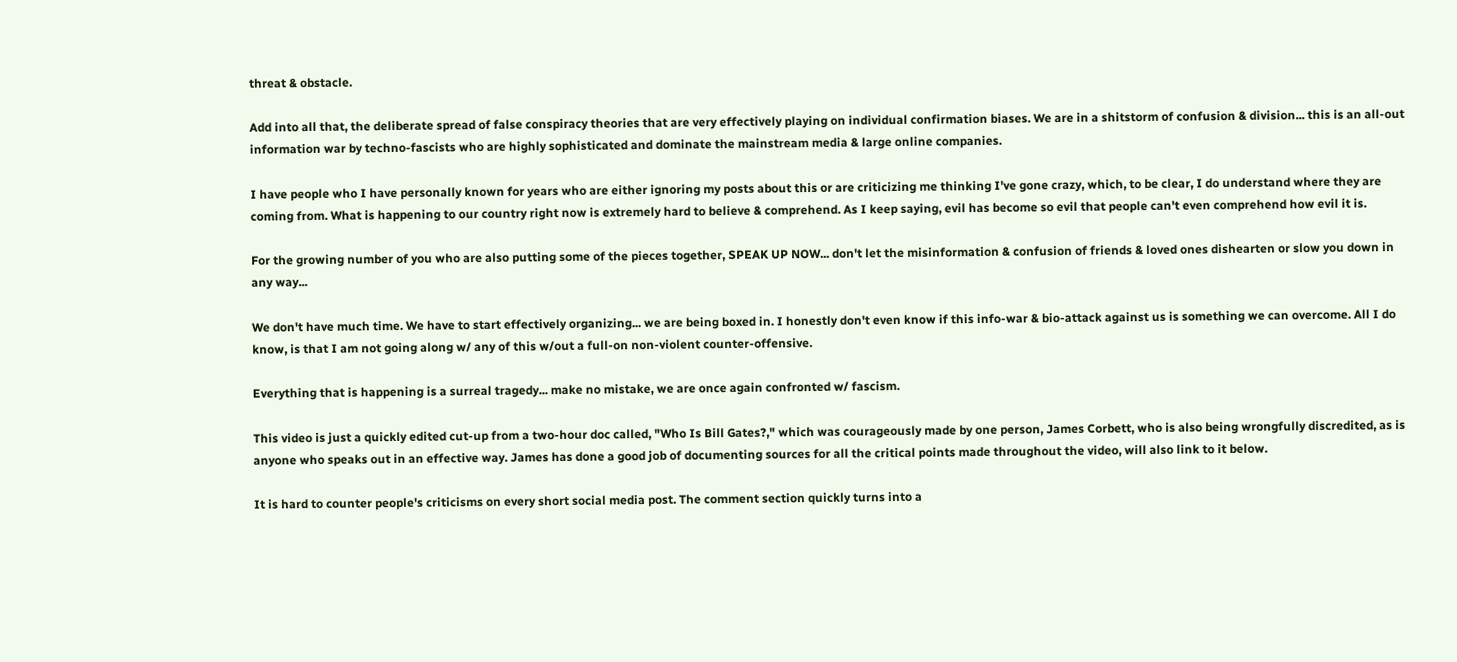threat & obstacle.

Add into all that, the deliberate spread of false conspiracy theories that are very effectively playing on individual confirmation biases. We are in a shitstorm of confusion & division... this is an all-out information war by techno-fascists who are highly sophisticated and dominate the mainstream media & large online companies.

I have people who I have personally known for years who are either ignoring my posts about this or are criticizing me thinking I've gone crazy, which, to be clear, I do understand where they are coming from. What is happening to our country right now is extremely hard to believe & comprehend. As I keep saying, evil has become so evil that people can't even comprehend how evil it is.

For the growing number of you who are also putting some of the pieces together, SPEAK UP NOW... don't let the misinformation & confusion of friends & loved ones dishearten or slow you down in any way...

We don't have much time. We have to start effectively organizing... we are being boxed in. I honestly don't even know if this info-war & bio-attack against us is something we can overcome. All I do know, is that I am not going along w/ any of this w/out a full-on non-violent counter-offensive.

Everything that is happening is a surreal tragedy... make no mistake, we are once again confronted w/ fascism.

This video is just a quickly edited cut-up from a two-hour doc called, "Who Is Bill Gates?," which was courageously made by one person, James Corbett, who is also being wrongfully discredited, as is anyone who speaks out in an effective way. James has done a good job of documenting sources for all the critical points made throughout the video, will also link to it below.

It is hard to counter people's criticisms on every short social media post. The comment section quickly turns into a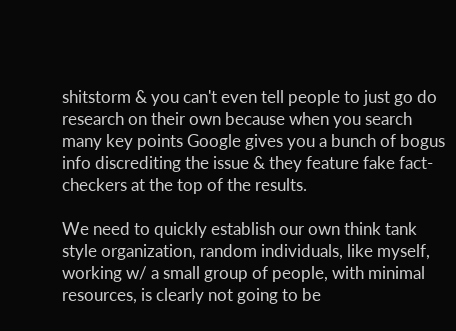shitstorm & you can't even tell people to just go do research on their own because when you search many key points Google gives you a bunch of bogus info discrediting the issue & they feature fake fact-checkers at the top of the results.

We need to quickly establish our own think tank style organization, random individuals, like myself, working w/ a small group of people, with minimal resources, is clearly not going to be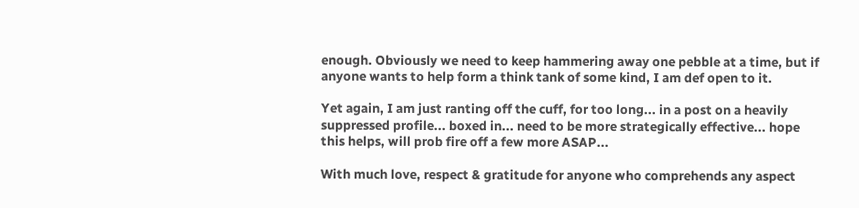enough. Obviously we need to keep hammering away one pebble at a time, but if anyone wants to help form a think tank of some kind, I am def open to it.

Yet again, I am just ranting off the cuff, for too long... in a post on a heavily suppressed profile... boxed in... need to be more strategically effective... hope this helps, will prob fire off a few more ASAP...

With much love, respect & gratitude for anyone who comprehends any aspect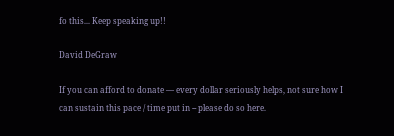fo this... Keep speaking up!!

David DeGraw

If you can afford to donate — every dollar seriously helps, not sure how I can sustain this pace / time put in -- please do so here.